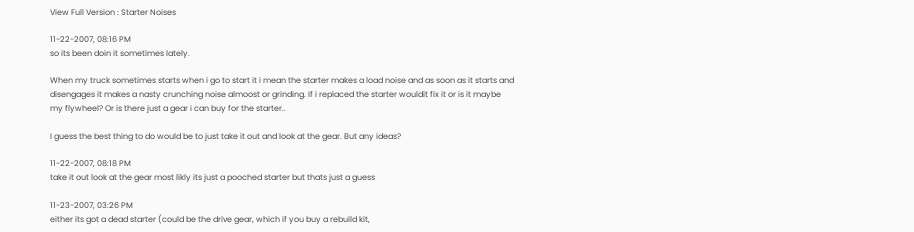View Full Version : Starter Noises

11-22-2007, 08:16 PM
so its been doin it sometimes lately.

When my truck sometimes starts when i go to start it i mean the starter makes a load noise and as soon as it starts and disengages it makes a nasty crunching noise almoost or grinding. If i replaced the starter wouldit fix it or is it maybe my flywheel? Or is there just a gear i can buy for the starter..

I guess the best thing to do would be to just take it out and look at the gear. But any ideas?

11-22-2007, 08:18 PM
take it out look at the gear most likly its just a pooched starter but thats just a guess

11-23-2007, 03:26 PM
either its got a dead starter (could be the drive gear, which if you buy a rebuild kit,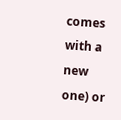comes with a new one) or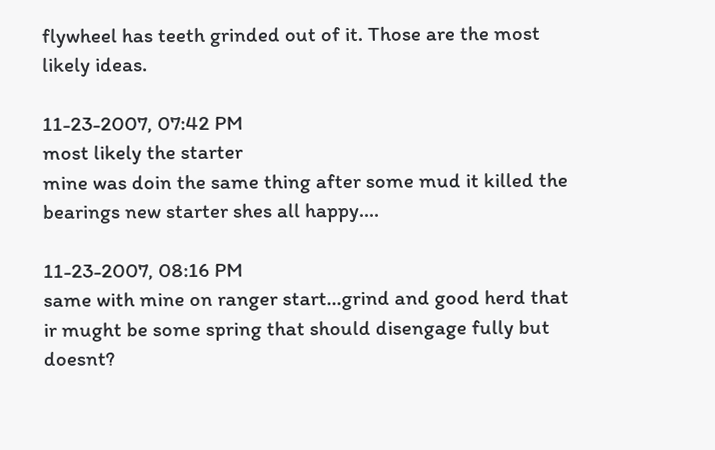flywheel has teeth grinded out of it. Those are the most likely ideas.

11-23-2007, 07:42 PM
most likely the starter
mine was doin the same thing after some mud it killed the bearings new starter shes all happy....

11-23-2007, 08:16 PM
same with mine on ranger start...grind and good herd that ir mught be some spring that should disengage fully but doesnt?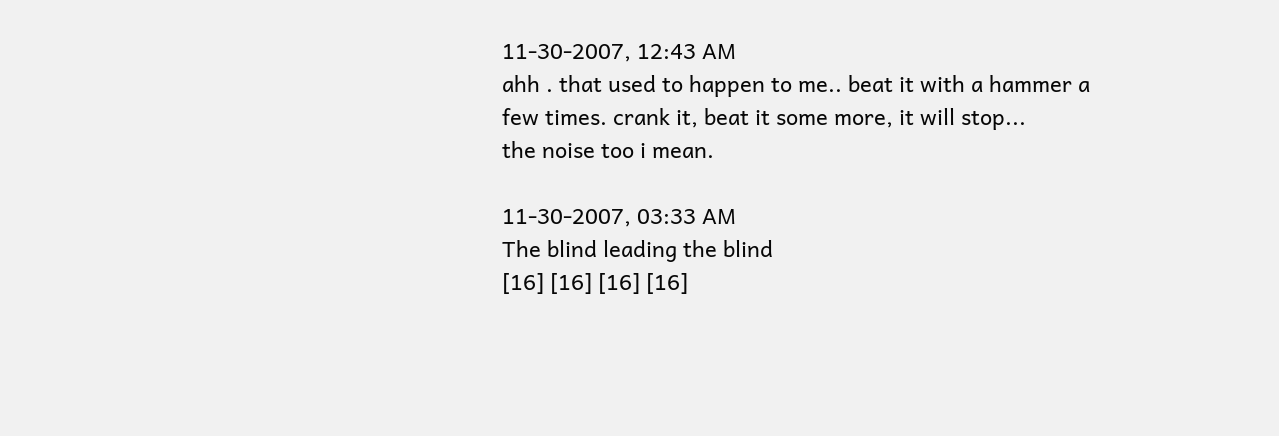11-30-2007, 12:43 AM
ahh . that used to happen to me.. beat it with a hammer a few times. crank it, beat it some more, it will stop...
the noise too i mean.

11-30-2007, 03:33 AM
The blind leading the blind
[16] [16] [16] [16]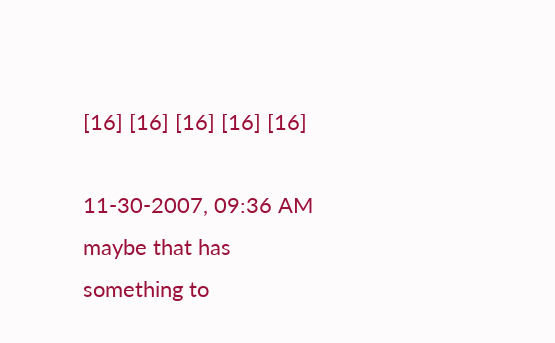[16] [16] [16] [16] [16]

11-30-2007, 09:36 AM
maybe that has something to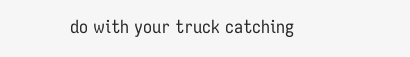do with your truck catching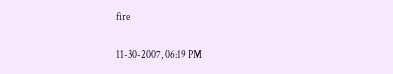fire

11-30-2007, 06:19 PM